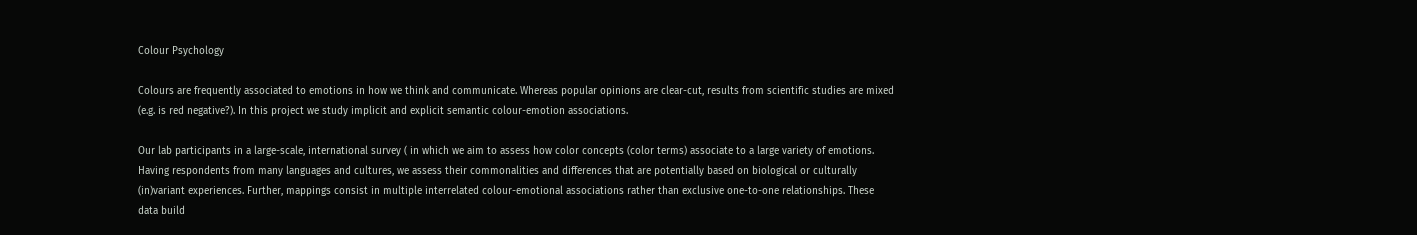Colour Psychology

Colours are frequently associated to emotions in how we think and communicate. Whereas popular opinions are clear-cut, results from scientific studies are mixed (e.g. is red negative?). In this project we study implicit and explicit semantic colour-emotion associations.

Our lab participants in a large-scale, international survey ( in which we aim to assess how color concepts (color terms) associate to a large variety of emotions. Having respondents from many languages and cultures, we assess their commonalities and differences that are potentially based on biological or culturally (in)variant experiences. Further, mappings consist in multiple interrelated colour-emotional associations rather than exclusive one-to-one relationships. These data build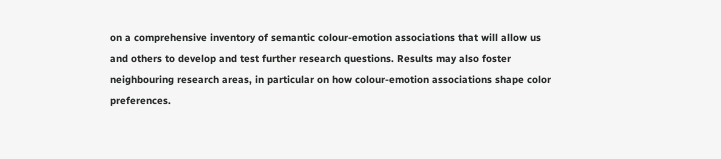on a comprehensive inventory of semantic colour-emotion associations that will allow us and others to develop and test further research questions. Results may also foster neighbouring research areas, in particular on how colour-emotion associations shape color preferences.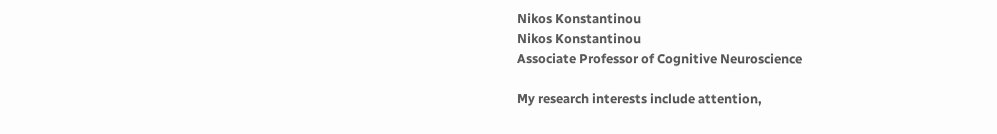Nikos Konstantinou
Nikos Konstantinou
Associate Professor of Cognitive Neuroscience

My research interests include attention,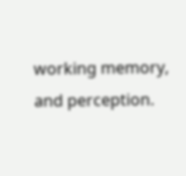working memory, and perception.